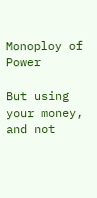Monoploy of Power

But using your money, and not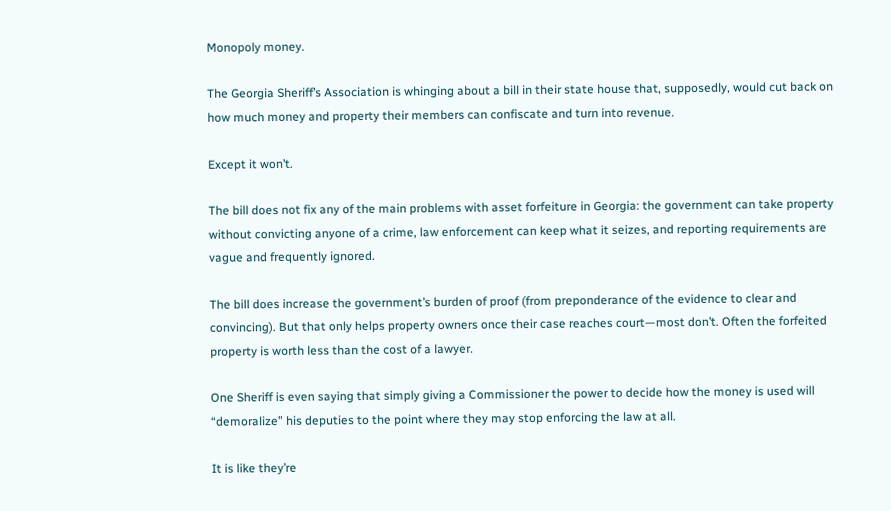Monopoly money.

The Georgia Sheriff’s Association is whinging about a bill in their state house that, supposedly, would cut back on how much money and property their members can confiscate and turn into revenue.

Except it won’t.

The bill does not fix any of the main problems with asset forfeiture in Georgia: the government can take property without convicting anyone of a crime, law enforcement can keep what it seizes, and reporting requirements are vague and frequently ignored.

The bill does increase the government’s burden of proof (from preponderance of the evidence to clear and convincing). But that only helps property owners once their case reaches court—most don’t. Often the forfeited property is worth less than the cost of a lawyer.

One Sheriff is even saying that simply giving a Commissioner the power to decide how the money is used will “demoralize” his deputies to the point where they may stop enforcing the law at all.

It is like they’re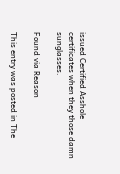issued Certified Asshole certificates when they those damn sunglasses.

Found via Reason

This entry was posted in The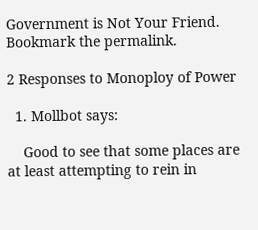Government is Not Your Friend. Bookmark the permalink.

2 Responses to Monoploy of Power

  1. Mollbot says:

    Good to see that some places are at least attempting to rein in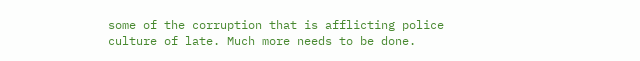some of the corruption that is afflicting police culture of late. Much more needs to be done.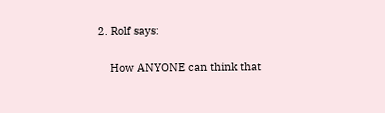2. Rolf says:

    How ANYONE can think that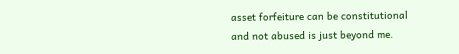asset forfeiture can be constitutional and not abused is just beyond me.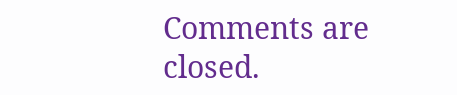Comments are closed.